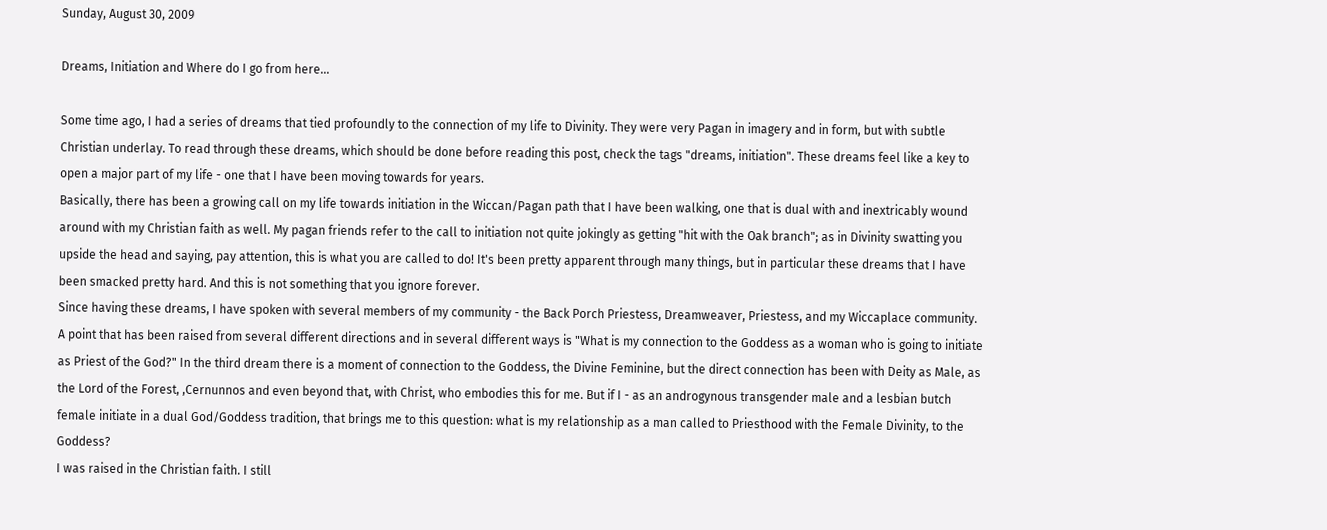Sunday, August 30, 2009

Dreams, Initiation and Where do I go from here...

Some time ago, I had a series of dreams that tied profoundly to the connection of my life to Divinity. They were very Pagan in imagery and in form, but with subtle Christian underlay. To read through these dreams, which should be done before reading this post, check the tags "dreams, initiation". These dreams feel like a key to open a major part of my life - one that I have been moving towards for years.
Basically, there has been a growing call on my life towards initiation in the Wiccan/Pagan path that I have been walking, one that is dual with and inextricably wound around with my Christian faith as well. My pagan friends refer to the call to initiation not quite jokingly as getting "hit with the Oak branch"; as in Divinity swatting you upside the head and saying, pay attention, this is what you are called to do! It's been pretty apparent through many things, but in particular these dreams that I have been smacked pretty hard. And this is not something that you ignore forever.
Since having these dreams, I have spoken with several members of my community - the Back Porch Priestess, Dreamweaver, Priestess, and my Wiccaplace community. A point that has been raised from several different directions and in several different ways is "What is my connection to the Goddess as a woman who is going to initiate as Priest of the God?" In the third dream there is a moment of connection to the Goddess, the Divine Feminine, but the direct connection has been with Deity as Male, as the Lord of the Forest, ,Cernunnos and even beyond that, with Christ, who embodies this for me. But if I - as an androgynous transgender male and a lesbian butch female initiate in a dual God/Goddess tradition, that brings me to this question: what is my relationship as a man called to Priesthood with the Female Divinity, to the Goddess?
I was raised in the Christian faith. I still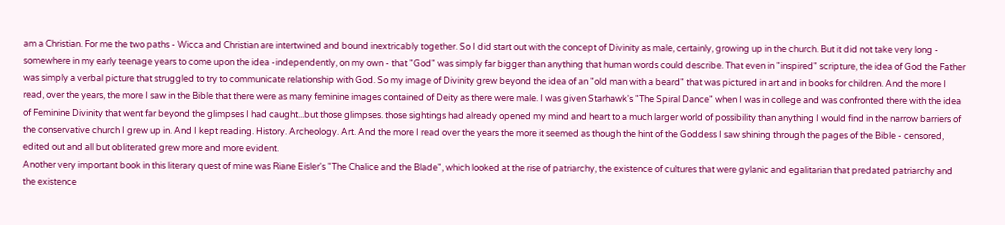am a Christian. For me the two paths - Wicca and Christian are intertwined and bound inextricably together. So I did start out with the concept of Divinity as male, certainly, growing up in the church. But it did not take very long - somewhere in my early teenage years to come upon the idea -independently, on my own - that "God" was simply far bigger than anything that human words could describe. That even in "inspired" scripture, the idea of God the Father was simply a verbal picture that struggled to try to communicate relationship with God. So my image of Divinity grew beyond the idea of an "old man with a beard" that was pictured in art and in books for children. And the more I read, over the years, the more I saw in the Bible that there were as many feminine images contained of Deity as there were male. I was given Starhawk's "The Spiral Dance" when I was in college and was confronted there with the idea of Feminine Divinity that went far beyond the glimpses I had caught...but those glimpses. those sightings had already opened my mind and heart to a much larger world of possibility than anything I would find in the narrow barriers of the conservative church I grew up in. And I kept reading. History. Archeology. Art. And the more I read over the years the more it seemed as though the hint of the Goddess I saw shining through the pages of the Bible - censored, edited out and all but obliterated grew more and more evident.
Another very important book in this literary quest of mine was Riane Eisler's "The Chalice and the Blade", which looked at the rise of patriarchy, the existence of cultures that were gylanic and egalitarian that predated patriarchy and the existence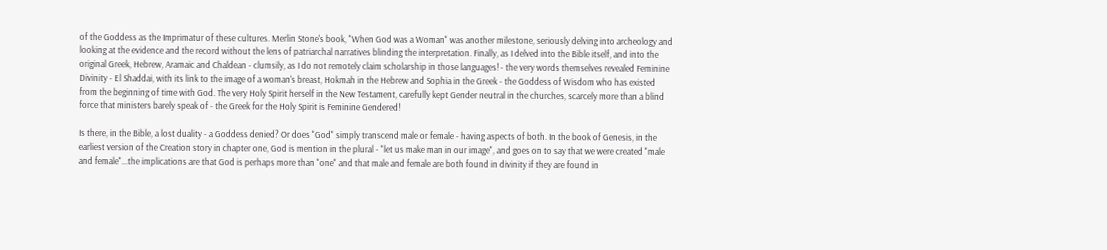of the Goddess as the Imprimatur of these cultures. Merlin Stone's book, "When God was a Woman" was another milestone, seriously delving into archeology and looking at the evidence and the record without the lens of patriarchal narratives blinding the interpretation. Finally, as I delved into the Bible itself, and into the original Greek, Hebrew, Aramaic and Chaldean - clumsily, as I do not remotely claim scholarship in those languages! - the very words themselves revealed Feminine Divinity - El Shaddai, with its link to the image of a woman's breast, Hokmah in the Hebrew and Sophia in the Greek - the Goddess of Wisdom who has existed from the beginning of time with God. The very Holy Spirit herself in the New Testament, carefully kept Gender neutral in the churches, scarcely more than a blind force that ministers barely speak of - the Greek for the Holy Spirit is Feminine Gendered!

Is there, in the Bible, a lost duality - a Goddess denied? Or does "God" simply transcend male or female - having aspects of both. In the book of Genesis, in the earliest version of the Creation story in chapter one, God is mention in the plural - "let us make man in our image", and goes on to say that we were created "male and female"...the implications are that God is perhaps more than "one" and that male and female are both found in divinity if they are found in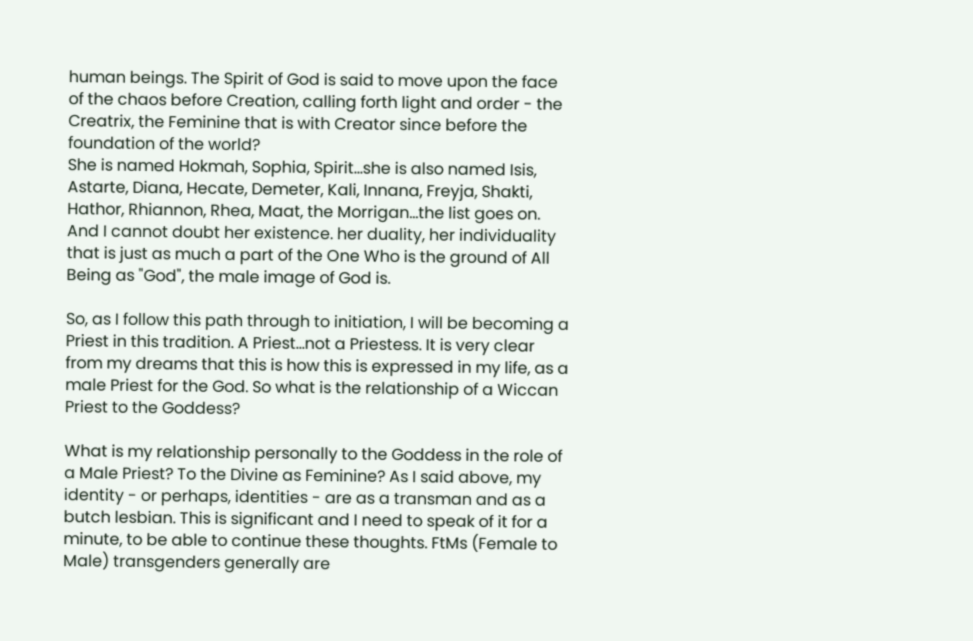human beings. The Spirit of God is said to move upon the face of the chaos before Creation, calling forth light and order - the Creatrix, the Feminine that is with Creator since before the foundation of the world?
She is named Hokmah, Sophia, Spirit...she is also named Isis, Astarte, Diana, Hecate, Demeter, Kali, Innana, Freyja, Shakti, Hathor, Rhiannon, Rhea, Maat, the Morrigan...the list goes on. And I cannot doubt her existence. her duality, her individuality that is just as much a part of the One Who is the ground of All Being as "God", the male image of God is.

So, as I follow this path through to initiation, I will be becoming a Priest in this tradition. A Priest...not a Priestess. It is very clear from my dreams that this is how this is expressed in my life, as a male Priest for the God. So what is the relationship of a Wiccan Priest to the Goddess?

What is my relationship personally to the Goddess in the role of a Male Priest? To the Divine as Feminine? As I said above, my identity - or perhaps, identities - are as a transman and as a butch lesbian. This is significant and I need to speak of it for a minute, to be able to continue these thoughts. FtMs (Female to Male) transgenders generally are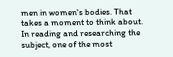men in women's bodies. That takes a moment to think about. In reading and researching the subject, one of the most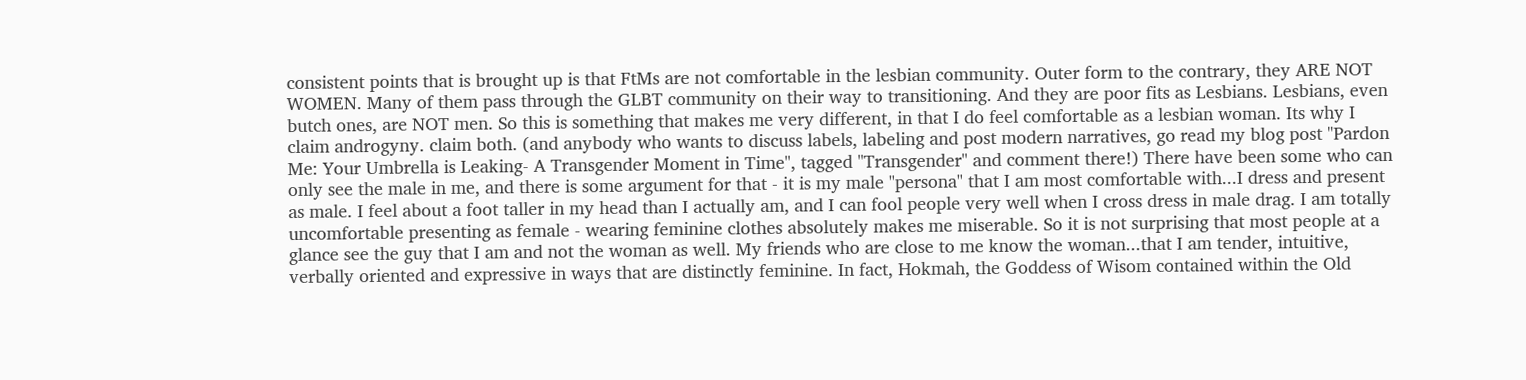consistent points that is brought up is that FtMs are not comfortable in the lesbian community. Outer form to the contrary, they ARE NOT WOMEN. Many of them pass through the GLBT community on their way to transitioning. And they are poor fits as Lesbians. Lesbians, even butch ones, are NOT men. So this is something that makes me very different, in that I do feel comfortable as a lesbian woman. Its why I claim androgyny. claim both. (and anybody who wants to discuss labels, labeling and post modern narratives, go read my blog post "Pardon Me: Your Umbrella is Leaking- A Transgender Moment in Time", tagged "Transgender" and comment there!) There have been some who can only see the male in me, and there is some argument for that - it is my male "persona" that I am most comfortable with...I dress and present as male. I feel about a foot taller in my head than I actually am, and I can fool people very well when I cross dress in male drag. I am totally uncomfortable presenting as female - wearing feminine clothes absolutely makes me miserable. So it is not surprising that most people at a glance see the guy that I am and not the woman as well. My friends who are close to me know the woman...that I am tender, intuitive, verbally oriented and expressive in ways that are distinctly feminine. In fact, Hokmah, the Goddess of Wisom contained within the Old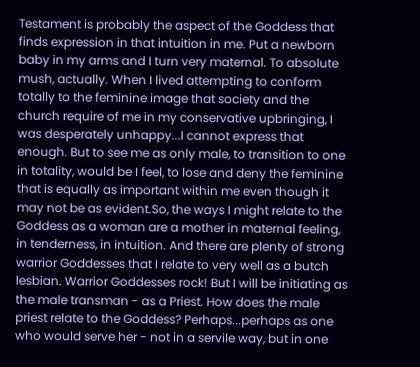Testament is probably the aspect of the Goddess that finds expression in that intuition in me. Put a newborn baby in my arms and I turn very maternal. To absolute mush, actually. When I lived attempting to conform totally to the feminine image that society and the church require of me in my conservative upbringing, I was desperately unhappy...I cannot express that enough. But to see me as only male, to transition to one in totality, would be I feel, to lose and deny the feminine that is equally as important within me even though it may not be as evident.So, the ways I might relate to the Goddess as a woman are a mother in maternal feeling, in tenderness, in intuition. And there are plenty of strong warrior Goddesses that I relate to very well as a butch lesbian. Warrior Goddesses rock! But I will be initiating as the male transman - as a Priest. How does the male priest relate to the Goddess? Perhaps...perhaps as one who would serve her - not in a servile way, but in one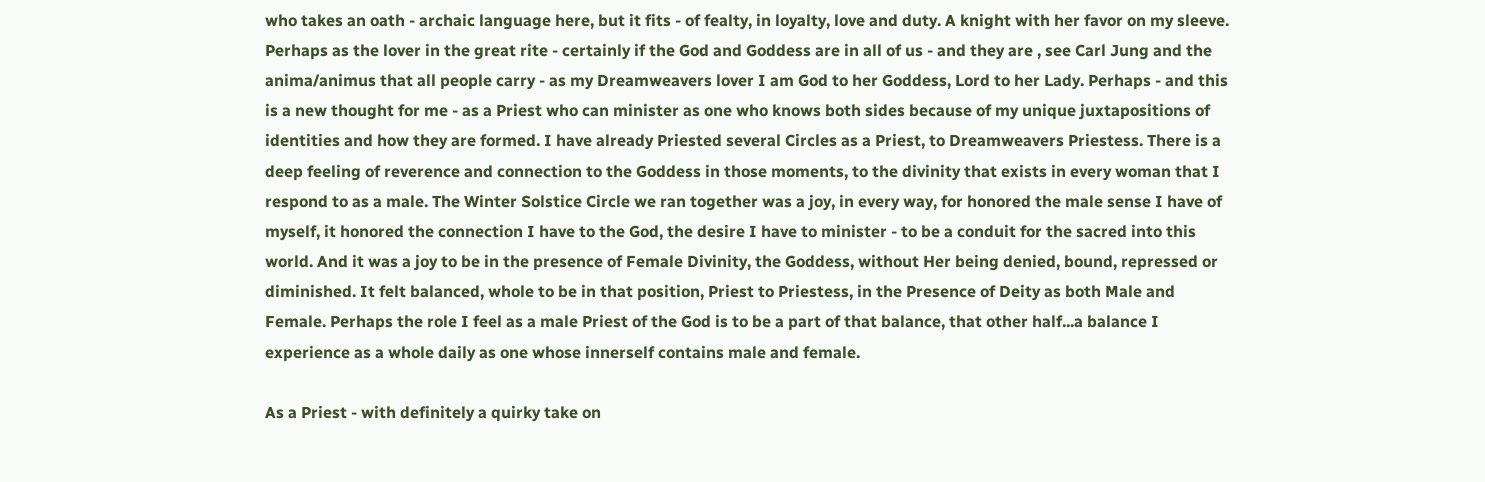who takes an oath - archaic language here, but it fits - of fealty, in loyalty, love and duty. A knight with her favor on my sleeve. Perhaps as the lover in the great rite - certainly if the God and Goddess are in all of us - and they are , see Carl Jung and the anima/animus that all people carry - as my Dreamweavers lover I am God to her Goddess, Lord to her Lady. Perhaps - and this is a new thought for me - as a Priest who can minister as one who knows both sides because of my unique juxtapositions of identities and how they are formed. I have already Priested several Circles as a Priest, to Dreamweavers Priestess. There is a deep feeling of reverence and connection to the Goddess in those moments, to the divinity that exists in every woman that I respond to as a male. The Winter Solstice Circle we ran together was a joy, in every way, for honored the male sense I have of myself, it honored the connection I have to the God, the desire I have to minister - to be a conduit for the sacred into this world. And it was a joy to be in the presence of Female Divinity, the Goddess, without Her being denied, bound, repressed or diminished. It felt balanced, whole to be in that position, Priest to Priestess, in the Presence of Deity as both Male and Female. Perhaps the role I feel as a male Priest of the God is to be a part of that balance, that other half...a balance I experience as a whole daily as one whose innerself contains male and female.

As a Priest - with definitely a quirky take on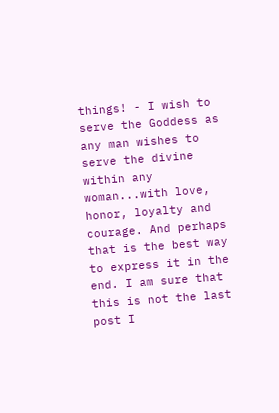things! - I wish to serve the Goddess as any man wishes to serve the divine within any woman...with love, honor, loyalty and courage. And perhaps that is the best way to express it in the end. I am sure that this is not the last post I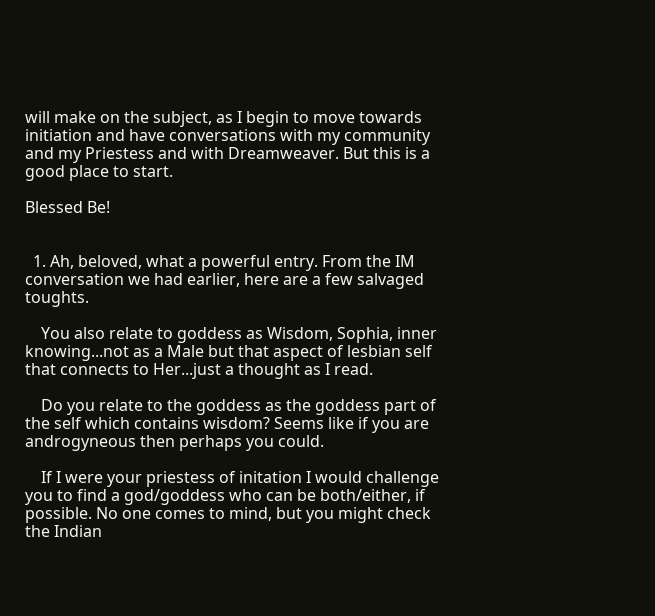will make on the subject, as I begin to move towards initiation and have conversations with my community and my Priestess and with Dreamweaver. But this is a good place to start.

Blessed Be!


  1. Ah, beloved, what a powerful entry. From the IM conversation we had earlier, here are a few salvaged toughts.

    You also relate to goddess as Wisdom, Sophia, inner knowing...not as a Male but that aspect of lesbian self that connects to Her...just a thought as I read.

    Do you relate to the goddess as the goddess part of the self which contains wisdom? Seems like if you are androgyneous then perhaps you could.

    If I were your priestess of initation I would challenge you to find a god/goddess who can be both/either, if possible. No one comes to mind, but you might check the Indian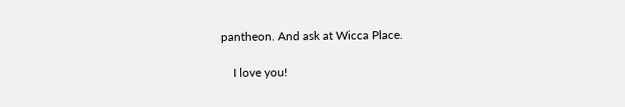pantheon. And ask at Wicca Place.

    I love you!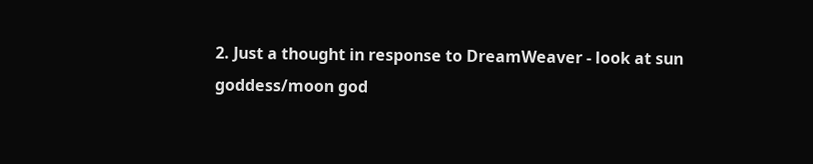2. Just a thought in response to DreamWeaver - look at sun goddess/moon god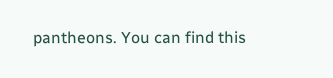pantheons. You can find this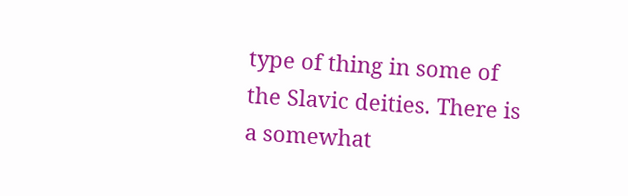type of thing in some of the Slavic deities. There is a somewhat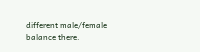different male/female balance there.